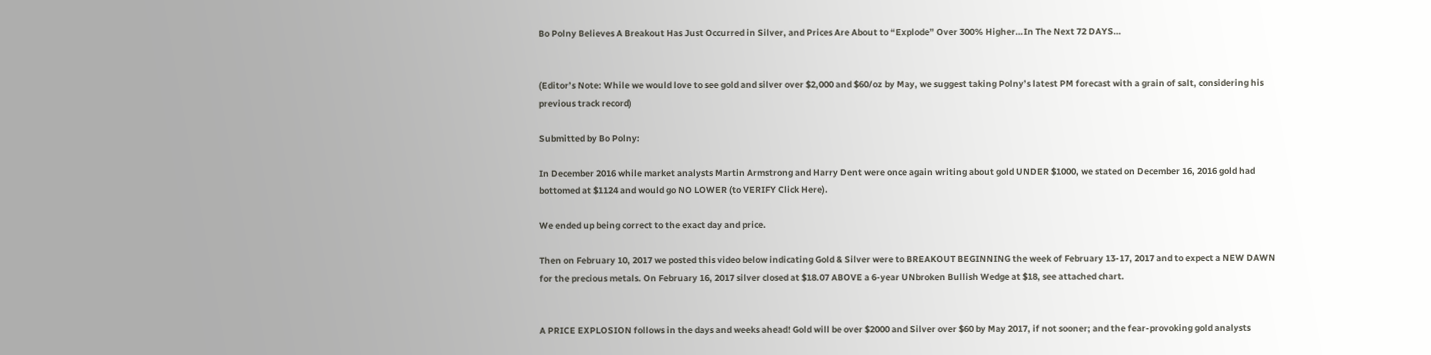Bo Polny Believes A Breakout Has Just Occurred in Silver, and Prices Are About to “Explode” Over 300% Higher…In The Next 72 DAYS…


(Editor’s Note: While we would love to see gold and silver over $2,000 and $60/oz by May, we suggest taking Polny’s latest PM forecast with a grain of salt, considering his previous track record)

Submitted by Bo Polny:

In December 2016 while market analysts Martin Armstrong and Harry Dent were once again writing about gold UNDER $1000, we stated on December 16, 2016 gold had bottomed at $1124 and would go NO LOWER (to VERIFY Click Here).

We ended up being correct to the exact day and price.

Then on February 10, 2017 we posted this video below indicating Gold & Silver were to BREAKOUT BEGINNING the week of February 13-17, 2017 and to expect a NEW DAWN for the precious metals. On February 16, 2017 silver closed at $18.07 ABOVE a 6-year UNbroken Bullish Wedge at $18, see attached chart.


A PRICE EXPLOSION follows in the days and weeks ahead! Gold will be over $2000 and Silver over $60 by May 2017, if not sooner; and the fear-provoking gold analysts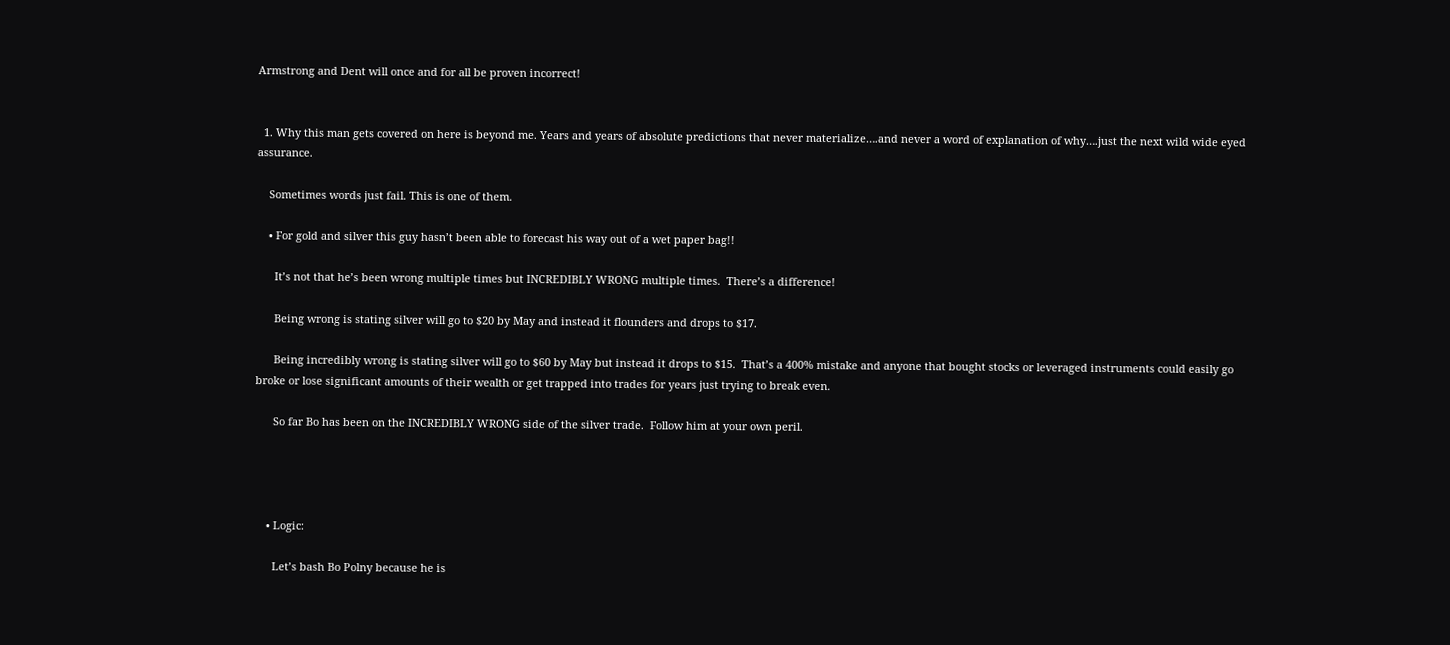Armstrong and Dent will once and for all be proven incorrect!


  1. Why this man gets covered on here is beyond me. Years and years of absolute predictions that never materialize….and never a word of explanation of why….just the next wild wide eyed assurance.

    Sometimes words just fail. This is one of them.

    • For gold and silver this guy hasn’t been able to forecast his way out of a wet paper bag!!

      It’s not that he’s been wrong multiple times but INCREDIBLY WRONG multiple times.  There’s a difference!

      Being wrong is stating silver will go to $20 by May and instead it flounders and drops to $17.

      Being incredibly wrong is stating silver will go to $60 by May but instead it drops to $15.  That’s a 400% mistake and anyone that bought stocks or leveraged instruments could easily go broke or lose significant amounts of their wealth or get trapped into trades for years just trying to break even.

      So far Bo has been on the INCREDIBLY WRONG side of the silver trade.  Follow him at your own peril.




    • Logic:

      Let’s bash Bo Polny because he is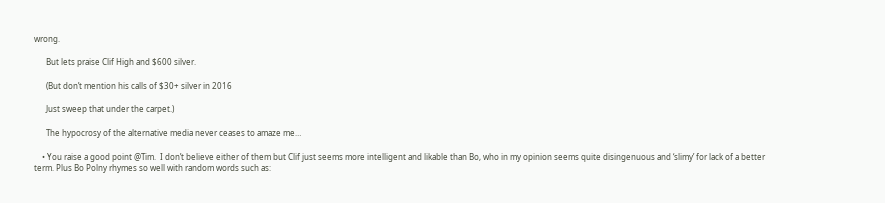wrong.

      But lets praise Clif High and $600 silver.

      (But don’t mention his calls of $30+ silver in 2016

      Just sweep that under the carpet.)

      The hypocrosy of the alternative media never ceases to amaze me…

    • You raise a good point @Tim.  I don’t believe either of them but Clif just seems more intelligent and likable than Bo, who in my opinion seems quite disingenuous and ‘slimy’ for lack of a better term. Plus Bo Polny rhymes so well with random words such as: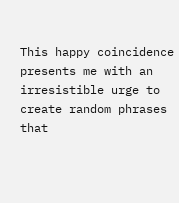This happy coincidence presents me with an irresistible urge to create random phrases that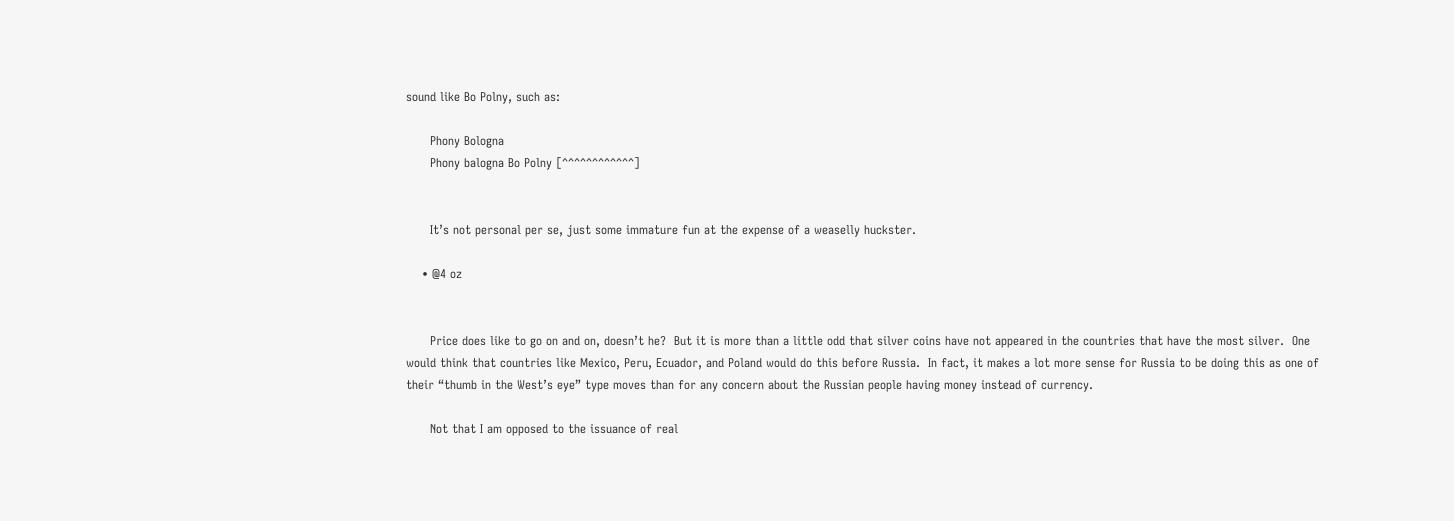sound like Bo Polny, such as:

      Phony Bologna
      Phony balogna Bo Polny [^^^^^^^^^^^^]


      It’s not personal per se, just some immature fun at the expense of a weaselly huckster.

    • @4 oz


      Price does like to go on and on, doesn’t he?  But it is more than a little odd that silver coins have not appeared in the countries that have the most silver.  One would think that countries like Mexico, Peru, Ecuador, and Poland would do this before Russia.  In fact, it makes a lot more sense for Russia to be doing this as one of their “thumb in the West’s eye” type moves than for any concern about the Russian people having money instead of currency.

      Not that I am opposed to the issuance of real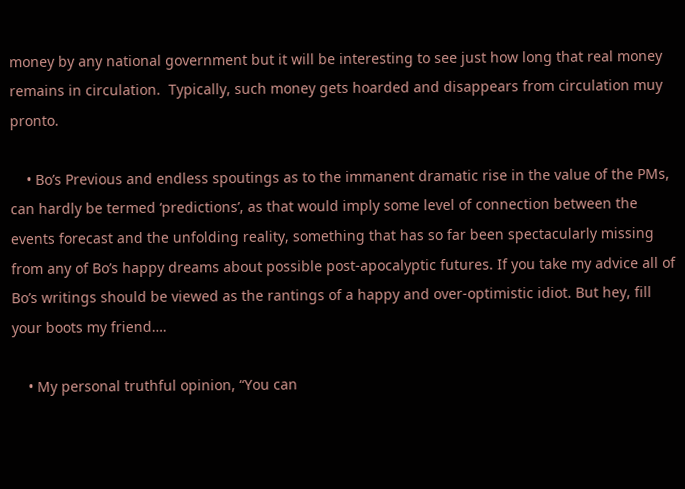money by any national government but it will be interesting to see just how long that real money remains in circulation.  Typically, such money gets hoarded and disappears from circulation muy pronto.

    • Bo’s Previous and endless spoutings as to the immanent dramatic rise in the value of the PMs, can hardly be termed ‘predictions’, as that would imply some level of connection between the events forecast and the unfolding reality, something that has so far been spectacularly missing from any of Bo’s happy dreams about possible post-apocalyptic futures. If you take my advice all of Bo’s writings should be viewed as the rantings of a happy and over-optimistic idiot. But hey, fill your boots my friend….

    • My personal truthful opinion, “You can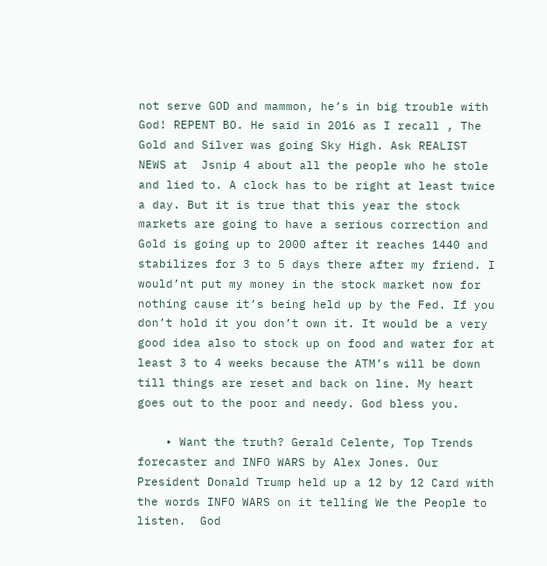not serve GOD and mammon, he’s in big trouble with God! REPENT BO. He said in 2016 as I recall , The Gold and Silver was going Sky High. Ask REALIST NEWS at  Jsnip 4 about all the people who he stole and lied to. A clock has to be right at least twice a day. But it is true that this year the stock markets are going to have a serious correction and Gold is going up to 2000 after it reaches 1440 and stabilizes for 3 to 5 days there after my friend. I would’nt put my money in the stock market now for nothing cause it’s being held up by the Fed. If you don’t hold it you don’t own it. It would be a very good idea also to stock up on food and water for at least 3 to 4 weeks because the ATM’s will be down till things are reset and back on line. My heart goes out to the poor and needy. God bless you.

    • Want the truth? Gerald Celente, Top Trends forecaster and INFO WARS by Alex Jones. Our President Donald Trump held up a 12 by 12 Card with the words INFO WARS on it telling We the People to listen.  God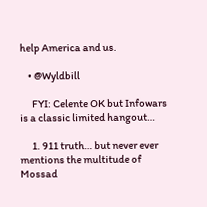help America and us.

    • @Wyldbill

      FYI: Celente OK but Infowars is a classic limited hangout…

      1. 911 truth… but never ever mentions the multitude of Mossad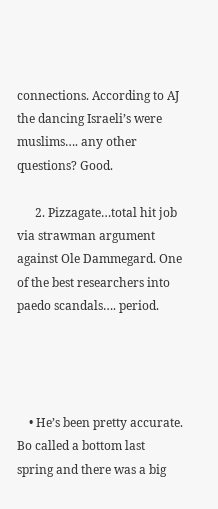connections. According to AJ the dancing Israeli’s were muslims…. any other questions? Good.

      2. Pizzagate…total hit job via strawman argument against Ole Dammegard. One of the best researchers into paedo scandals…. period.




    • He’s been pretty accurate. Bo called a bottom last spring and there was a big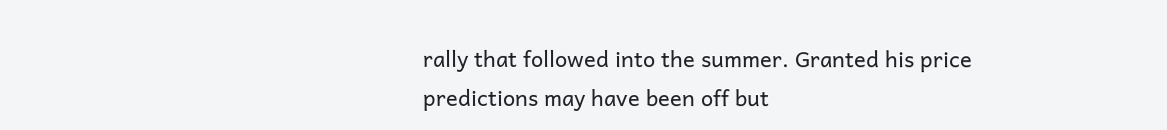rally that followed into the summer. Granted his price predictions may have been off but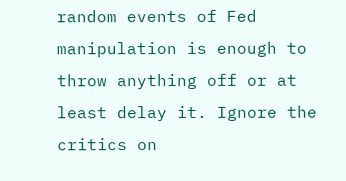random events of Fed manipulation is enough to throw anything off or at least delay it. Ignore the critics on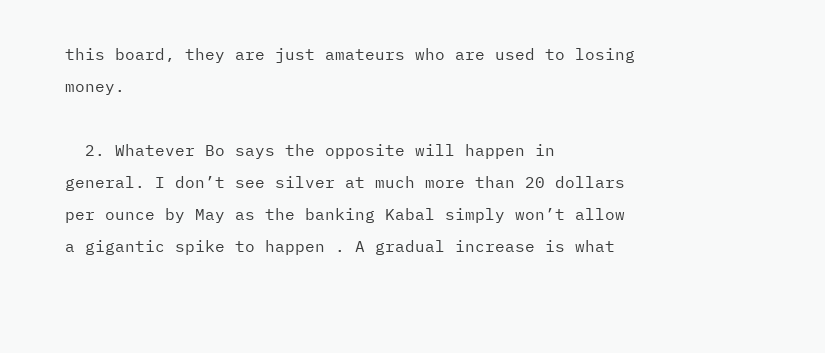this board, they are just amateurs who are used to losing money.

  2. Whatever Bo says the opposite will happen in general. I don’t see silver at much more than 20 dollars per ounce by May as the banking Kabal simply won’t allow a gigantic spike to happen . A gradual increase is what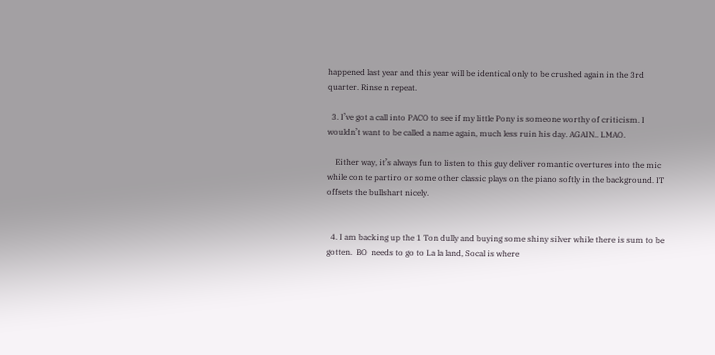happened last year and this year will be identical only to be crushed again in the 3rd quarter. Rinse n repeat.

  3. I’ve got a call into PACO to see if my little Pony is someone worthy of criticism. I wouldn’t want to be called a name again, much less ruin his day. AGAIN.. LMAO.

    Either way, it’s always fun to listen to this guy deliver romantic overtures into the mic while con te partiro or some other classic plays on the piano softly in the background. IT offsets the bullshart nicely.


  4. I am backing up the 1 Ton dully and buying some shiny silver while there is sum to be gotten.  BO  needs to go to La la land, Socal is where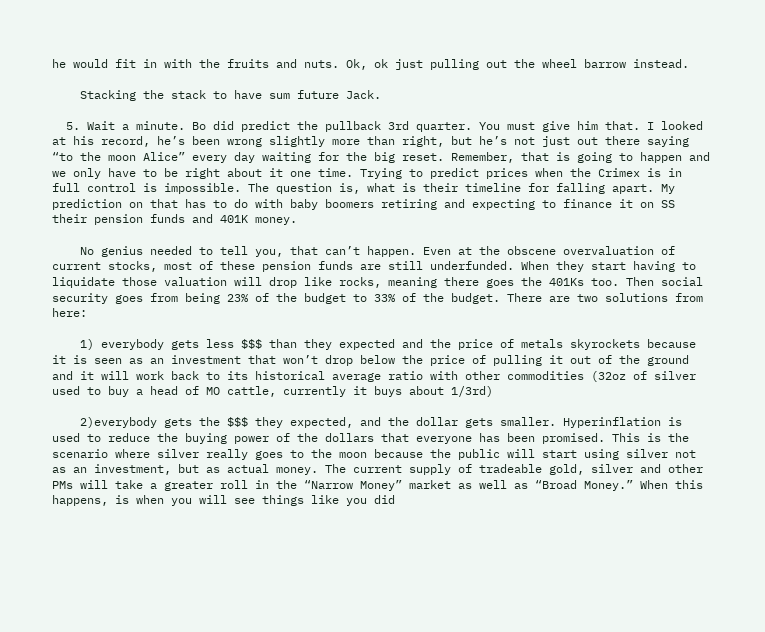he would fit in with the fruits and nuts. Ok, ok just pulling out the wheel barrow instead.

    Stacking the stack to have sum future Jack.

  5. Wait a minute. Bo did predict the pullback 3rd quarter. You must give him that. I looked at his record, he’s been wrong slightly more than right, but he’s not just out there saying “to the moon Alice” every day waiting for the big reset. Remember, that is going to happen and we only have to be right about it one time. Trying to predict prices when the Crimex is in full control is impossible. The question is, what is their timeline for falling apart. My prediction on that has to do with baby boomers retiring and expecting to finance it on SS their pension funds and 401K money.

    No genius needed to tell you, that can’t happen. Even at the obscene overvaluation of current stocks, most of these pension funds are still underfunded. When they start having to liquidate those valuation will drop like rocks, meaning there goes the 401Ks too. Then social security goes from being 23% of the budget to 33% of the budget. There are two solutions from here:

    1) everybody gets less $$$ than they expected and the price of metals skyrockets because it is seen as an investment that won’t drop below the price of pulling it out of the ground and it will work back to its historical average ratio with other commodities (32oz of silver used to buy a head of MO cattle, currently it buys about 1/3rd)

    2)everybody gets the $$$ they expected, and the dollar gets smaller. Hyperinflation is used to reduce the buying power of the dollars that everyone has been promised. This is the scenario where silver really goes to the moon because the public will start using silver not as an investment, but as actual money. The current supply of tradeable gold, silver and other PMs will take a greater roll in the “Narrow Money” market as well as “Broad Money.” When this happens, is when you will see things like you did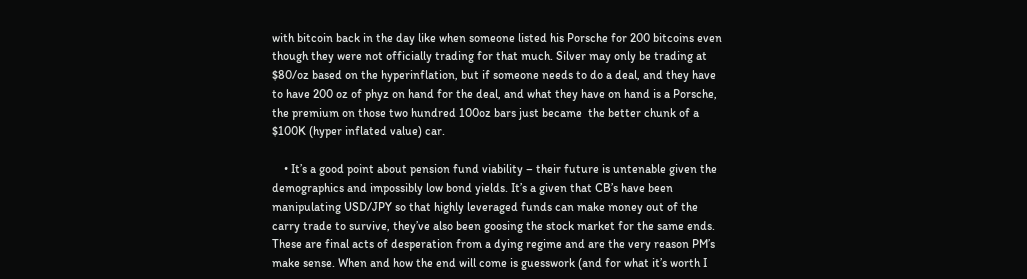with bitcoin back in the day like when someone listed his Porsche for 200 bitcoins even though they were not officially trading for that much. Silver may only be trading at $80/oz based on the hyperinflation, but if someone needs to do a deal, and they have to have 200 oz of phyz on hand for the deal, and what they have on hand is a Porsche, the premium on those two hundred 100oz bars just became  the better chunk of a $100K (hyper inflated value) car.

    • It’s a good point about pension fund viability – their future is untenable given the demographics and impossibly low bond yields. It’s a given that CB’s have been manipulating USD/JPY so that highly leveraged funds can make money out of the carry trade to survive, they’ve also been goosing the stock market for the same ends. These are final acts of desperation from a dying regime and are the very reason PM’s make sense. When and how the end will come is guesswork (and for what it’s worth I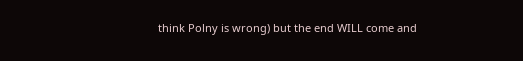think Polny is wrong) but the end WILL come and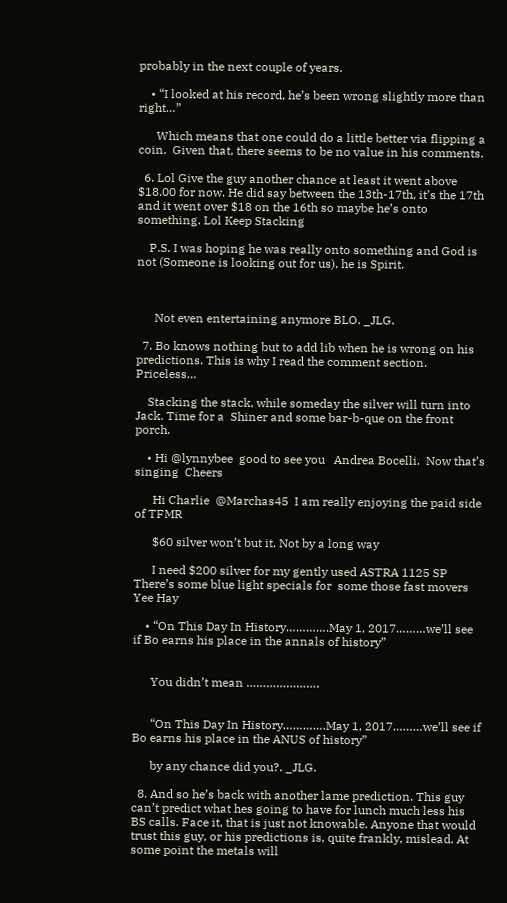probably in the next couple of years.

    • “I looked at his record, he’s been wrong slightly more than right…”

      Which means that one could do a little better via flipping a coin.  Given that, there seems to be no value in his comments.

  6. Lol Give the guy another chance at least it went above $18.00 for now. He did say between the 13th-17th, it’s the 17th and it went over $18 on the 16th so maybe he’s onto something. Lol Keep Stacking

    P.S. I was hoping he was really onto something and God is not (Someone is looking out for us), he is Spirit.



      Not even entertaining anymore BLO. _JLG.

  7. Bo knows nothing but to add lib when he is wrong on his predictions. This is why I read the comment section. Priceless…

    Stacking the stack, while someday the silver will turn into Jack. Time for a  Shiner and some bar-b-que on the front porch.

    • Hi @lynnybee  good to see you   Andrea Bocelli.  Now that’s singing  Cheers

      Hi Charlie  @Marchas45  I am really enjoying the paid side of TFMR

      $60 silver won’t but it. Not by a long way

      I need $200 silver for my gently used ASTRA 1125 SP  There’s some blue light specials for  some those fast movers  Yee Hay

    • “On This Day In History………….May 1, 2017………we’ll see if Bo earns his place in the annals of history”


      You didn’t mean ………………….


      “On This Day In History………….May 1, 2017………we’ll see if Bo earns his place in the ANUS of history”

      by any chance did you?. _JLG.

  8. And so he’s back with another lame prediction. This guy can’t predict what hes going to have for lunch much less his BS calls. Face it, that is just not knowable. Anyone that would trust this guy, or his predictions is, quite frankly, mislead. At some point the metals will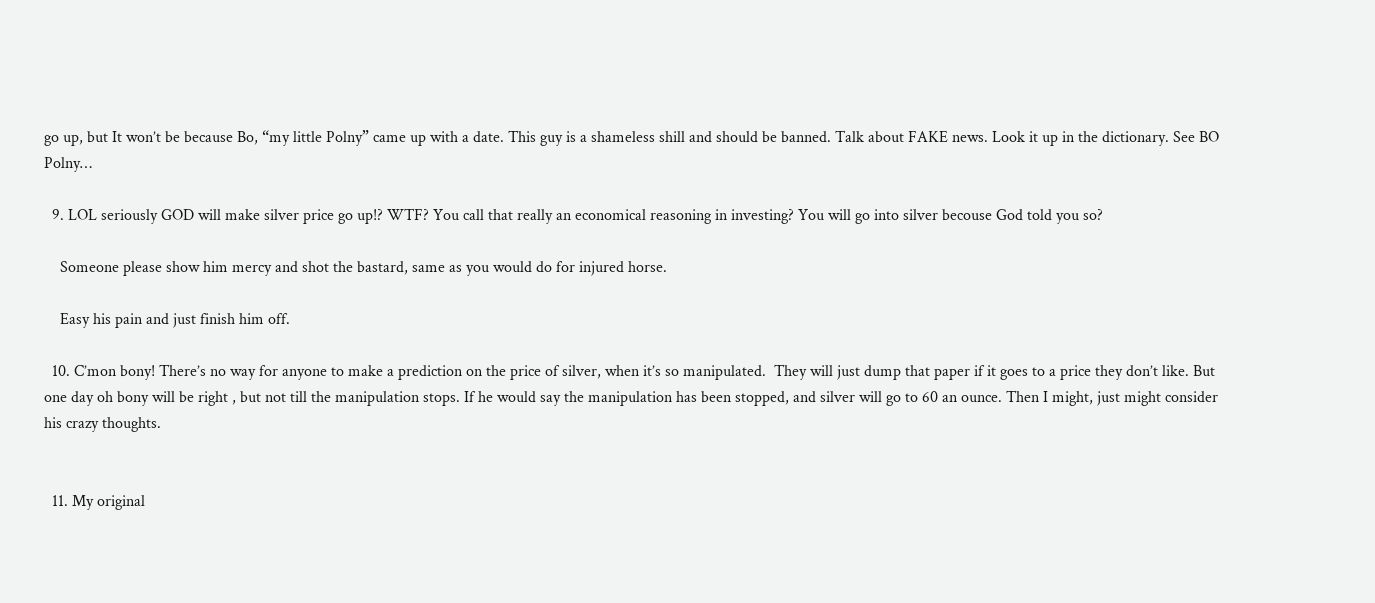go up, but It won’t be because Bo, “my little Polny” came up with a date. This guy is a shameless shill and should be banned. Talk about FAKE news. Look it up in the dictionary. See BO Polny…

  9. LOL seriously GOD will make silver price go up!? WTF? You call that really an economical reasoning in investing? You will go into silver becouse God told you so?

    Someone please show him mercy and shot the bastard, same as you would do for injured horse.

    Easy his pain and just finish him off.

  10. C’mon bony! There’s no way for anyone to make a prediction on the price of silver, when it’s so manipulated.  They will just dump that paper if it goes to a price they don’t like. But one day oh bony will be right , but not till the manipulation stops. If he would say the manipulation has been stopped, and silver will go to 60 an ounce. Then I might, just might consider his crazy thoughts.


  11. My original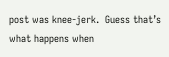post was knee-jerk.  Guess that’s what happens when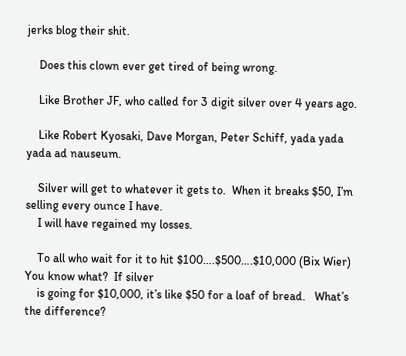jerks blog their shit.

    Does this clown ever get tired of being wrong.

    Like Brother JF, who called for 3 digit silver over 4 years ago.

    Like Robert Kyosaki, Dave Morgan, Peter Schiff, yada yada yada ad nauseum.

    Silver will get to whatever it gets to.  When it breaks $50, I’m selling every ounce I have.
    I will have regained my losses.

    To all who wait for it to hit $100….$500….$10,000 (Bix Wier)  You know what?  If silver
    is going for $10,000, it’s like $50 for a loaf of bread.   What’s the difference?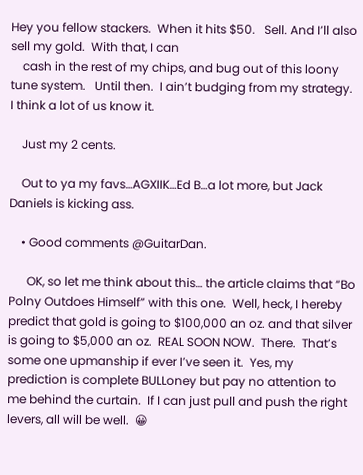Hey you fellow stackers.  When it hits $50.   Sell. And I’ll also sell my gold.  With that, I can
    cash in the rest of my chips, and bug out of this loony tune system.   Until then.  I ain’t budging from my strategy.  I think a lot of us know it.

    Just my 2 cents.

    Out to ya my favs…AGXIIK…Ed B…a lot more, but Jack Daniels is kicking ass.

    • Good comments @GuitarDan.

      OK, so let me think about this… the article claims that “Bo Polny Outdoes Himself” with this one.  Well, heck, I hereby predict that gold is going to $100,000 an oz. and that silver is going to $5,000 an oz.  REAL SOON NOW.  There.  That’s some one upmanship if ever I’ve seen it.  Yes, my prediction is complete BULLoney but pay no attention to me behind the curtain.  If I can just pull and push the right levers, all will be well.  😀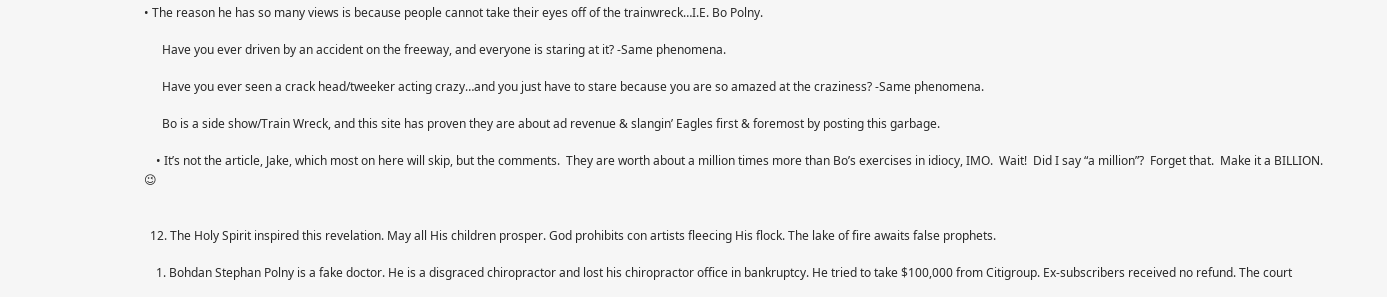• The reason he has so many views is because people cannot take their eyes off of the trainwreck…I.E. Bo Polny.

      Have you ever driven by an accident on the freeway, and everyone is staring at it? -Same phenomena.

      Have you ever seen a crack head/tweeker acting crazy…and you just have to stare because you are so amazed at the craziness? -Same phenomena.

      Bo is a side show/Train Wreck, and this site has proven they are about ad revenue & slangin’ Eagles first & foremost by posting this garbage.

    • It’s not the article, Jake, which most on here will skip, but the comments.  They are worth about a million times more than Bo’s exercises in idiocy, IMO.  Wait!  Did I say “a million”?  Forget that.  Make it a BILLION.  😉


  12. The Holy Spirit inspired this revelation. May all His children prosper. God prohibits con artists fleecing His flock. The lake of fire awaits false prophets.

    1. Bohdan Stephan Polny is a fake doctor. He is a disgraced chiropractor and lost his chiropractor office in bankruptcy. He tried to take $100,000 from Citigroup. Ex-subscribers received no refund. The court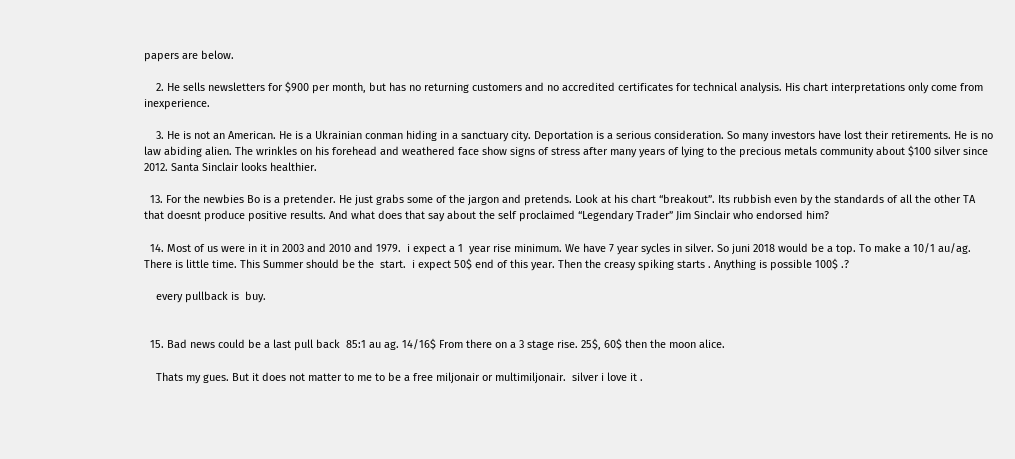papers are below.

    2. He sells newsletters for $900 per month, but has no returning customers and no accredited certificates for technical analysis. His chart interpretations only come from inexperience.

    3. He is not an American. He is a Ukrainian conman hiding in a sanctuary city. Deportation is a serious consideration. So many investors have lost their retirements. He is no law abiding alien. The wrinkles on his forehead and weathered face show signs of stress after many years of lying to the precious metals community about $100 silver since 2012. Santa Sinclair looks healthier.

  13. For the newbies Bo is a pretender. He just grabs some of the jargon and pretends. Look at his chart “breakout”. Its rubbish even by the standards of all the other TA that doesnt produce positive results. And what does that say about the self proclaimed “Legendary Trader” Jim Sinclair who endorsed him?

  14. Most of us were in it in 2003 and 2010 and 1979.  i expect a 1  year rise minimum. We have 7 year sycles in silver. So juni 2018 would be a top. To make a 10/1 au/ag. There is little time. This Summer should be the  start.  i expect 50$ end of this year. Then the creasy spiking starts . Anything is possible 100$ .?

    every pullback is  buy.


  15. Bad news could be a last pull back  85:1 au ag. 14/16$ From there on a 3 stage rise. 25$, 60$ then the moon alice.

    Thats my gues. But it does not matter to me to be a free miljonair or multimiljonair.  silver i love it .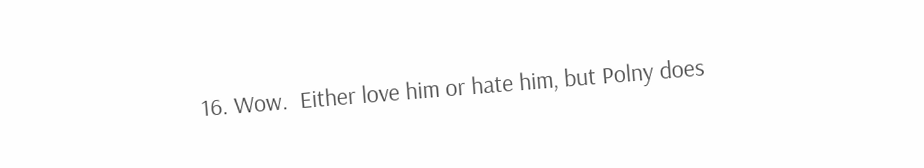16. Wow.  Either love him or hate him, but Polny does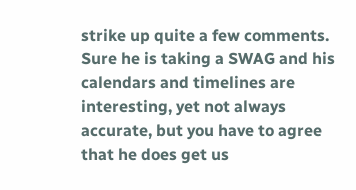strike up quite a few comments.   Sure he is taking a SWAG and his calendars and timelines are interesting, yet not always accurate, but you have to agree that he does get us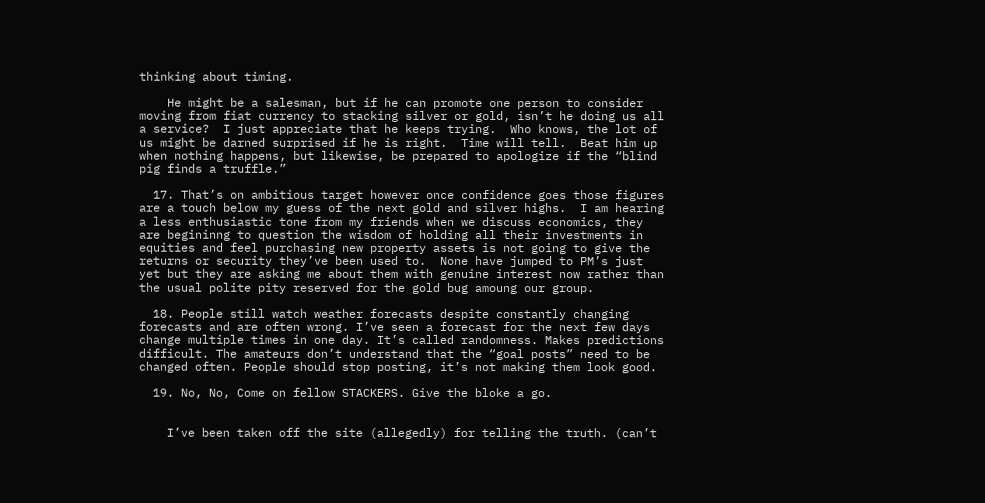thinking about timing.

    He might be a salesman, but if he can promote one person to consider moving from fiat currency to stacking silver or gold, isn’t he doing us all a service?  I just appreciate that he keeps trying.  Who knows, the lot of us might be darned surprised if he is right.  Time will tell.  Beat him up when nothing happens, but likewise, be prepared to apologize if the “blind pig finds a truffle.”

  17. That’s on ambitious target however once confidence goes those figures are a touch below my guess of the next gold and silver highs.  I am hearing a less enthusiastic tone from my friends when we discuss economics, they are begininng to question the wisdom of holding all their investments in equities and feel purchasing new property assets is not going to give the returns or security they’ve been used to.  None have jumped to PM’s just yet but they are asking me about them with genuine interest now rather than the usual polite pity reserved for the gold bug amoung our group.

  18. People still watch weather forecasts despite constantly changing forecasts and are often wrong. I’ve seen a forecast for the next few days change multiple times in one day. It’s called randomness. Makes predictions difficult. The amateurs don’t understand that the “goal posts” need to be changed often. People should stop posting, it’s not making them look good.

  19. No, No, Come on fellow STACKERS. Give the bloke a go.


    I’ve been taken off the site (allegedly) for telling the truth. (can’t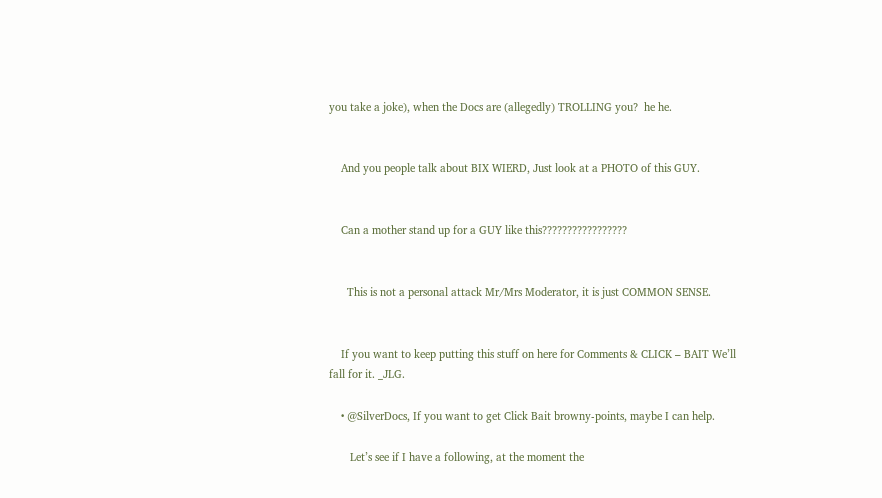you take a joke), when the Docs are (allegedly) TROLLING you?  he he.


    And you people talk about BIX WIERD, Just look at a PHOTO of this GUY.


    Can a mother stand up for a GUY like this?????????????????


      This is not a personal attack Mr/Mrs Moderator, it is just COMMON SENSE.


    If you want to keep putting this stuff on here for Comments & CLICK – BAIT We’ll fall for it. _JLG.

    • @SilverDocs, If you want to get Click Bait browny-points, maybe I can help.

       Let’s see if I have a following, at the moment the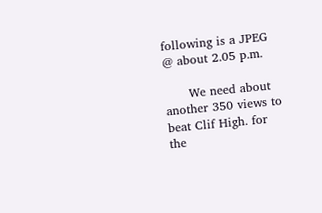following is a JPEG @ about 2.05 p.m.

      We need about another 350 views to beat Clif High. for the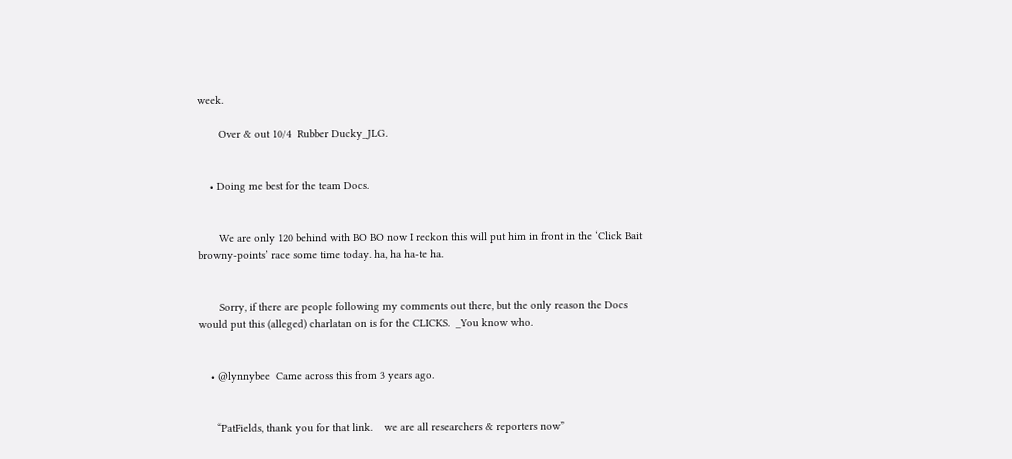week.

       Over & out 10/4  Rubber Ducky_JLG.


    • Doing me best for the team Docs.


       We are only 120 behind with BO BO now I reckon this will put him in front in the ‘Click Bait browny-points’ race some time today. ha, ha ha-te ha.


       Sorry, if there are people following my comments out there, but the only reason the Docs would put this (alleged) charlatan on is for the CLICKS.  _You know who.


    • @lynnybee  Came across this from 3 years ago.


      “PatFields, thank you for that link.    we are all researchers & reporters now”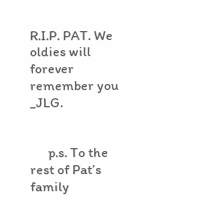R.I.P. PAT. We oldies will forever remember you _JLG.


      p.s. To the rest of Pat’s family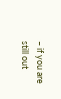– if you are still out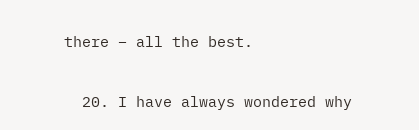there – all the best.

  20. I have always wondered why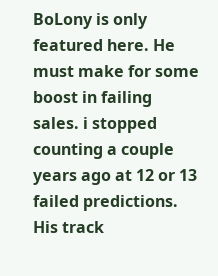BoLony is only featured here. He must make for some boost in failing sales. i stopped counting a couple years ago at 12 or 13 failed predictions. His track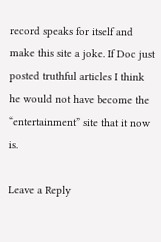record speaks for itself and make this site a joke. If Doc just posted truthful articles I think he would not have become the “entertainment” site that it now is.

Leave a Reply